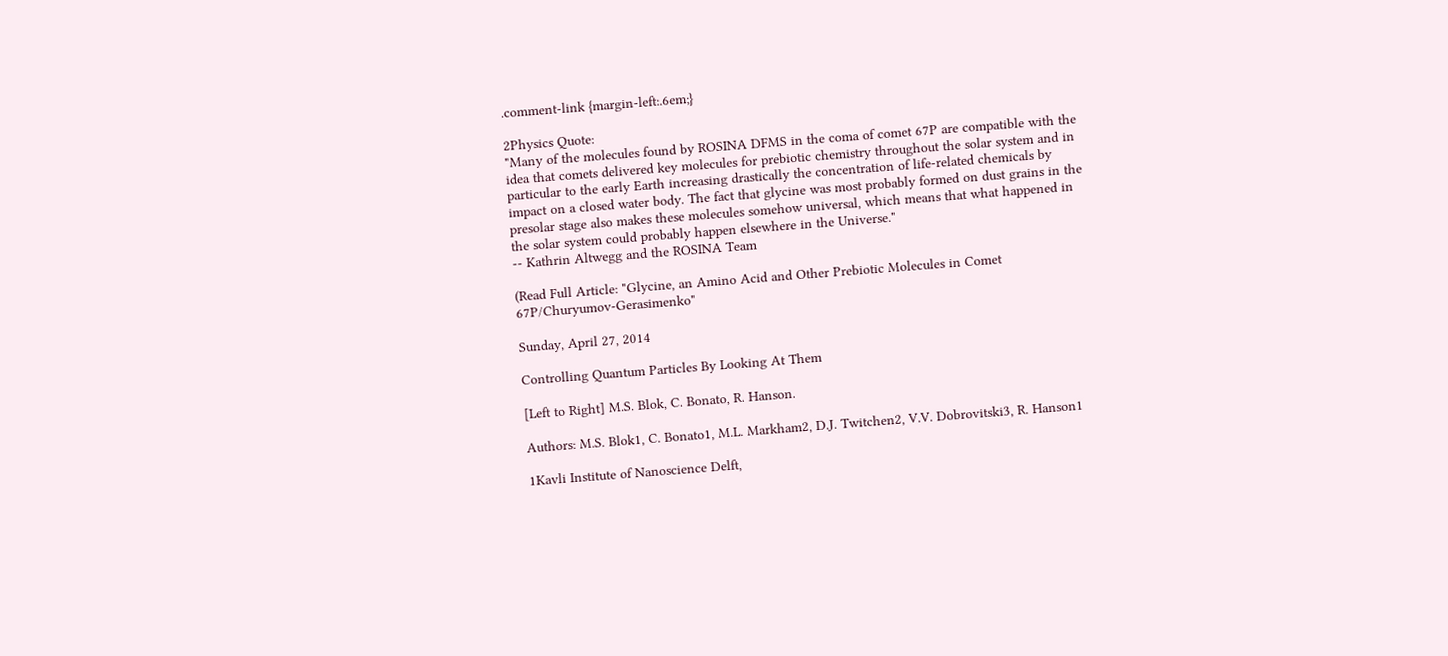.comment-link {margin-left:.6em;}

2Physics Quote:
"Many of the molecules found by ROSINA DFMS in the coma of comet 67P are compatible with the idea that comets delivered key molecules for prebiotic chemistry throughout the solar system and in particular to the early Earth increasing drastically the concentration of life-related chemicals by impact on a closed water body. The fact that glycine was most probably formed on dust grains in the presolar stage also makes these molecules somehow universal, which means that what happened in the solar system could probably happen elsewhere in the Universe."
-- Kathrin Altwegg and the ROSINA Team

(Read Full Article: "Glycine, an Amino Acid and Other Prebiotic Molecules in Comet 67P/Churyumov-Gerasimenko"

Sunday, April 27, 2014

Controlling Quantum Particles By Looking At Them

[Left to Right] M.S. Blok, C. Bonato, R. Hanson.

Authors: M.S. Blok1, C. Bonato1, M.L. Markham2, D.J. Twitchen2, V.V. Dobrovitski3, R. Hanson1

1Kavli Institute of Nanoscience Delft,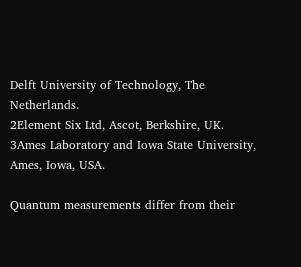Delft University of Technology, The Netherlands.
2Element Six Ltd, Ascot, Berkshire, UK.
3Ames Laboratory and Iowa State University, Ames, Iowa, USA.

Quantum measurements differ from their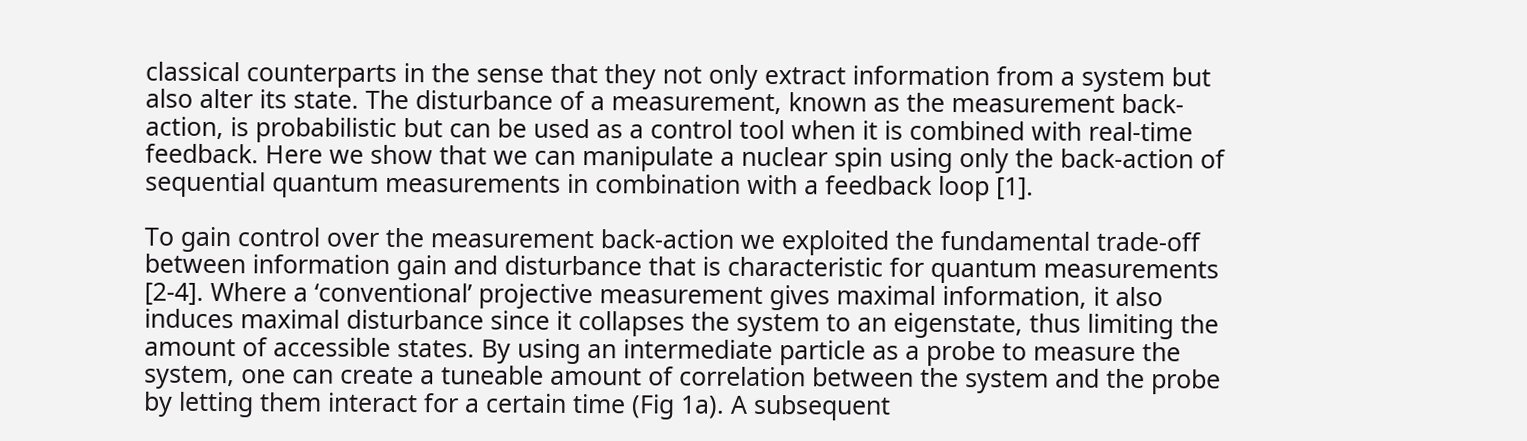classical counterparts in the sense that they not only extract information from a system but also alter its state. The disturbance of a measurement, known as the measurement back-action, is probabilistic but can be used as a control tool when it is combined with real-time feedback. Here we show that we can manipulate a nuclear spin using only the back-action of sequential quantum measurements in combination with a feedback loop [1].

To gain control over the measurement back-action we exploited the fundamental trade-off between information gain and disturbance that is characteristic for quantum measurements [2-4]. Where a ‘conventional’ projective measurement gives maximal information, it also induces maximal disturbance since it collapses the system to an eigenstate, thus limiting the amount of accessible states. By using an intermediate particle as a probe to measure the system, one can create a tuneable amount of correlation between the system and the probe by letting them interact for a certain time (Fig 1a). A subsequent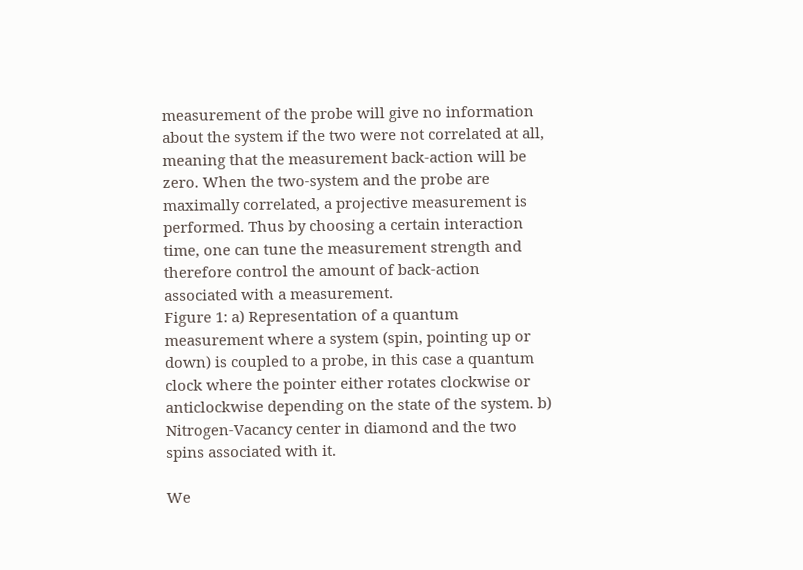measurement of the probe will give no information about the system if the two were not correlated at all, meaning that the measurement back-action will be zero. When the two-system and the probe are maximally correlated, a projective measurement is performed. Thus by choosing a certain interaction time, one can tune the measurement strength and therefore control the amount of back-action associated with a measurement.
Figure 1: a) Representation of a quantum measurement where a system (spin, pointing up or down) is coupled to a probe, in this case a quantum clock where the pointer either rotates clockwise or anticlockwise depending on the state of the system. b) Nitrogen-Vacancy center in diamond and the two spins associated with it.

We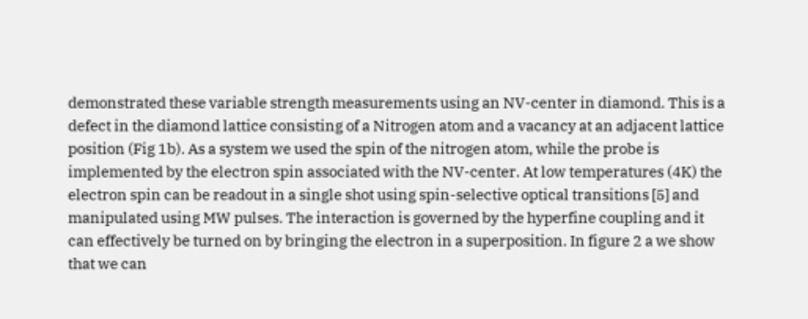demonstrated these variable strength measurements using an NV-center in diamond. This is a defect in the diamond lattice consisting of a Nitrogen atom and a vacancy at an adjacent lattice position (Fig 1b). As a system we used the spin of the nitrogen atom, while the probe is implemented by the electron spin associated with the NV-center. At low temperatures (4K) the electron spin can be readout in a single shot using spin-selective optical transitions [5] and manipulated using MW pulses. The interaction is governed by the hyperfine coupling and it can effectively be turned on by bringing the electron in a superposition. In figure 2 a we show that we can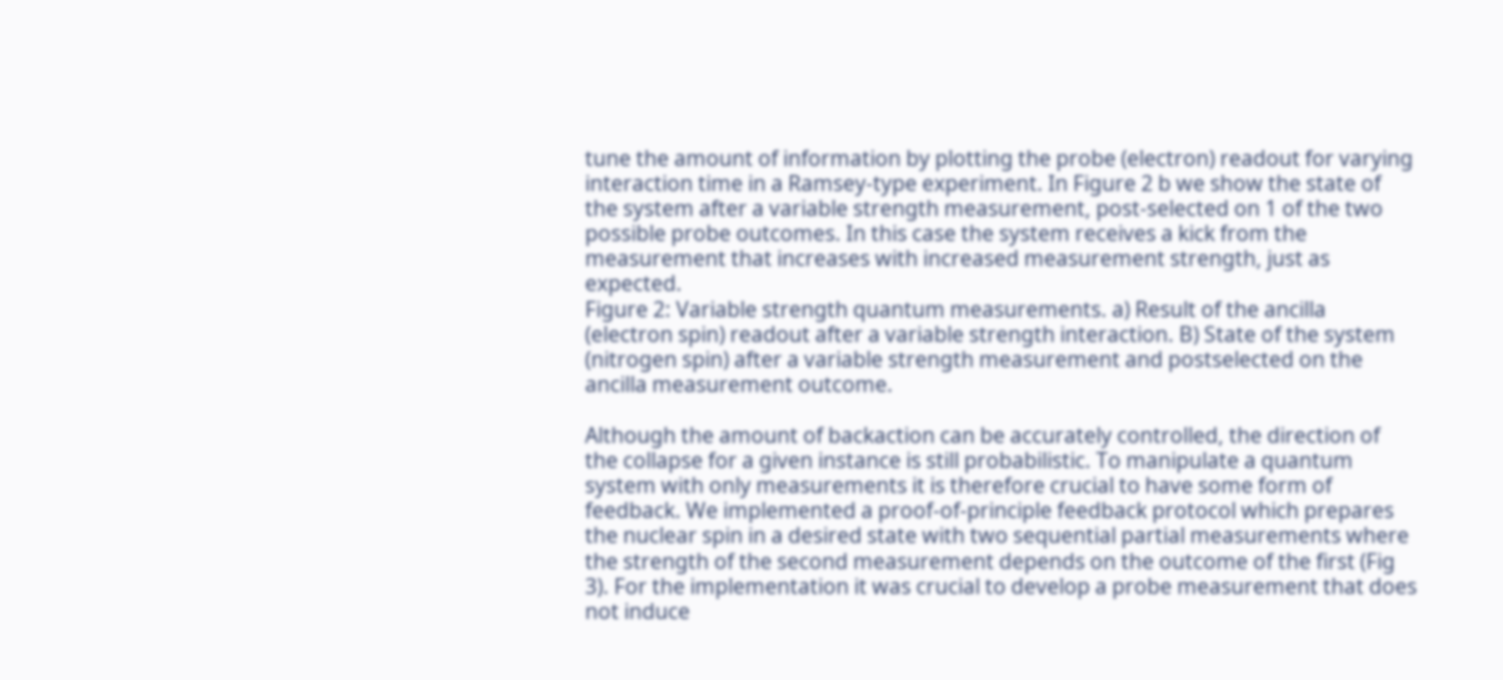tune the amount of information by plotting the probe (electron) readout for varying interaction time in a Ramsey-type experiment. In Figure 2 b we show the state of the system after a variable strength measurement, post-selected on 1 of the two possible probe outcomes. In this case the system receives a kick from the measurement that increases with increased measurement strength, just as expected.
Figure 2: Variable strength quantum measurements. a) Result of the ancilla (electron spin) readout after a variable strength interaction. B) State of the system (nitrogen spin) after a variable strength measurement and postselected on the ancilla measurement outcome.

Although the amount of backaction can be accurately controlled, the direction of the collapse for a given instance is still probabilistic. To manipulate a quantum system with only measurements it is therefore crucial to have some form of feedback. We implemented a proof-of-principle feedback protocol which prepares the nuclear spin in a desired state with two sequential partial measurements where the strength of the second measurement depends on the outcome of the first (Fig 3). For the implementation it was crucial to develop a probe measurement that does not induce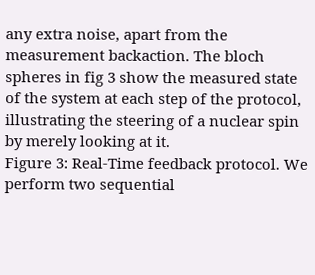any extra noise, apart from the measurement backaction. The bloch spheres in fig 3 show the measured state of the system at each step of the protocol, illustrating the steering of a nuclear spin by merely looking at it.
Figure 3: Real-Time feedback protocol. We perform two sequential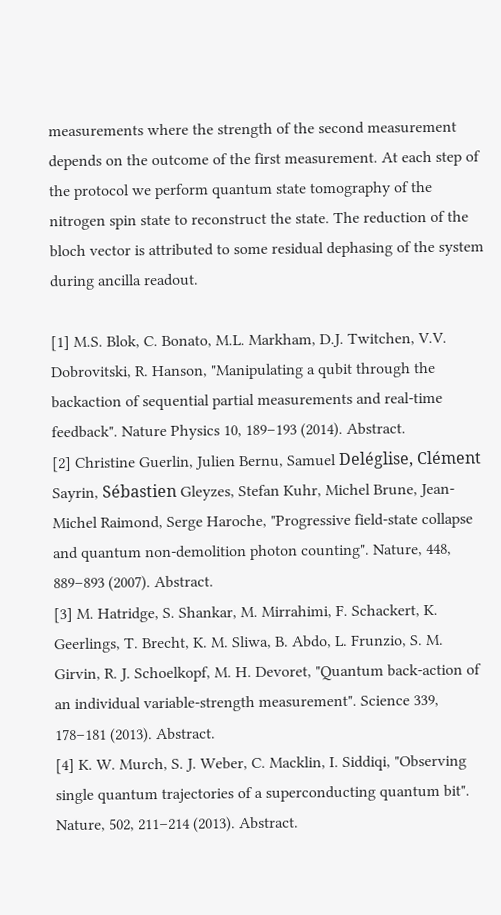measurements where the strength of the second measurement depends on the outcome of the first measurement. At each step of the protocol we perform quantum state tomography of the nitrogen spin state to reconstruct the state. The reduction of the bloch vector is attributed to some residual dephasing of the system during ancilla readout.

[1] M.S. Blok, C. Bonato, M.L. Markham, D.J. Twitchen, V.V. Dobrovitski, R. Hanson, "Manipulating a qubit through the backaction of sequential partial measurements and real-time feedback". Nature Physics 10, 189–193 (2014). Abstract.
[2] Christine Guerlin, Julien Bernu, Samuel Deléglise, Clément Sayrin, Sébastien Gleyzes, Stefan Kuhr, Michel Brune, Jean-Michel Raimond, Serge Haroche, "Progressive field-state collapse and quantum non-demolition photon counting". Nature, 448, 889–893 (2007). Abstract.
[3] M. Hatridge, S. Shankar, M. Mirrahimi, F. Schackert, K. Geerlings, T. Brecht, K. M. Sliwa, B. Abdo, L. Frunzio, S. M. Girvin, R. J. Schoelkopf, M. H. Devoret, "Quantum back-action of an individual variable-strength measurement". Science 339, 178–181 (2013). Abstract.
[4] K. W. Murch, S. J. Weber, C. Macklin, I. Siddiqi, "Observing single quantum trajectories of a superconducting quantum bit". Nature, 502, 211–214 (2013). Abstract.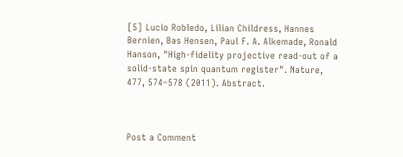[5] Lucio Robledo, Lilian Childress, Hannes Bernien, Bas Hensen, Paul F. A. Alkemade, Ronald Hanson, "High-fidelity projective read-out of a solid-state spin quantum register". Nature, 477, 574–578 (2011). Abstract.



Post a Comment